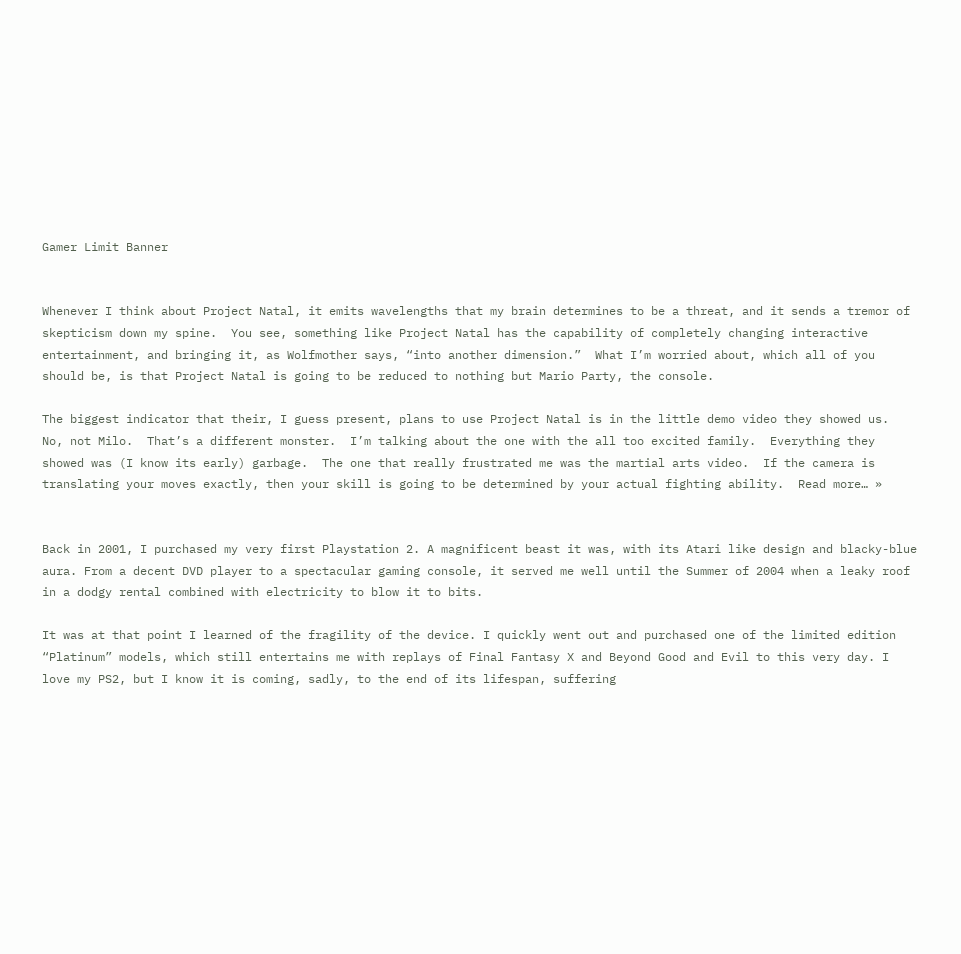Gamer Limit Banner


Whenever I think about Project Natal, it emits wavelengths that my brain determines to be a threat, and it sends a tremor of skepticism down my spine.  You see, something like Project Natal has the capability of completely changing interactive entertainment, and bringing it, as Wolfmother says, “into another dimension.”  What I’m worried about, which all of you should be, is that Project Natal is going to be reduced to nothing but Mario Party, the console.

The biggest indicator that their, I guess present, plans to use Project Natal is in the little demo video they showed us.  No, not Milo.  That’s a different monster.  I’m talking about the one with the all too excited family.  Everything they showed was (I know its early) garbage.  The one that really frustrated me was the martial arts video.  If the camera is translating your moves exactly, then your skill is going to be determined by your actual fighting ability.  Read more… »


Back in 2001, I purchased my very first Playstation 2. A magnificent beast it was, with its Atari like design and blacky-blue aura. From a decent DVD player to a spectacular gaming console, it served me well until the Summer of 2004 when a leaky roof in a dodgy rental combined with electricity to blow it to bits.

It was at that point I learned of the fragility of the device. I quickly went out and purchased one of the limited edition “Platinum” models, which still entertains me with replays of Final Fantasy X and Beyond Good and Evil to this very day. I love my PS2, but I know it is coming, sadly, to the end of its lifespan, suffering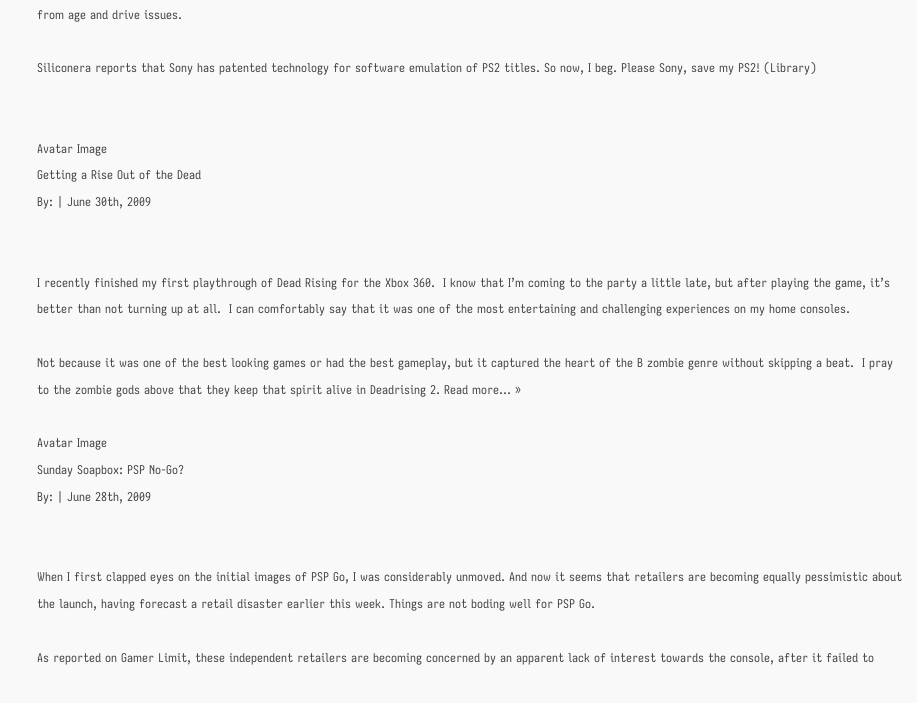from age and drive issues.

Siliconera reports that Sony has patented technology for software emulation of PS2 titles. So now, I beg. Please Sony, save my PS2! (Library)


Avatar Image
Getting a Rise Out of the Dead
By: | June 30th, 2009


I recently finished my first playthrough of Dead Rising for the Xbox 360.  I know that I’m coming to the party a little late, but after playing the game, it’s better than not turning up at all.  I can comfortably say that it was one of the most entertaining and challenging experiences on my home consoles.

Not because it was one of the best looking games or had the best gameplay, but it captured the heart of the B zombie genre without skipping a beat.  I pray to the zombie gods above that they keep that spirit alive in Deadrising 2. Read more… »

Avatar Image
Sunday Soapbox: PSP No-Go?
By: | June 28th, 2009


When I first clapped eyes on the initial images of PSP Go, I was considerably unmoved. And now it seems that retailers are becoming equally pessimistic about the launch, having forecast a retail disaster earlier this week. Things are not boding well for PSP Go.

As reported on Gamer Limit, these independent retailers are becoming concerned by an apparent lack of interest towards the console, after it failed to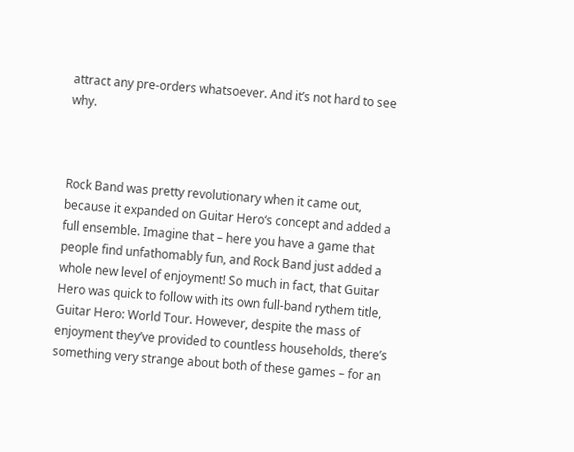attract any pre-orders whatsoever. And it’s not hard to see why.



Rock Band was pretty revolutionary when it came out, because it expanded on Guitar Hero‘s concept and added a full ensemble. Imagine that – here you have a game that people find unfathomably fun, and Rock Band just added a whole new level of enjoyment! So much in fact, that Guitar Hero was quick to follow with its own full-band rythem title, Guitar Hero: World Tour. However, despite the mass of enjoyment they’ve provided to countless households, there’s something very strange about both of these games – for an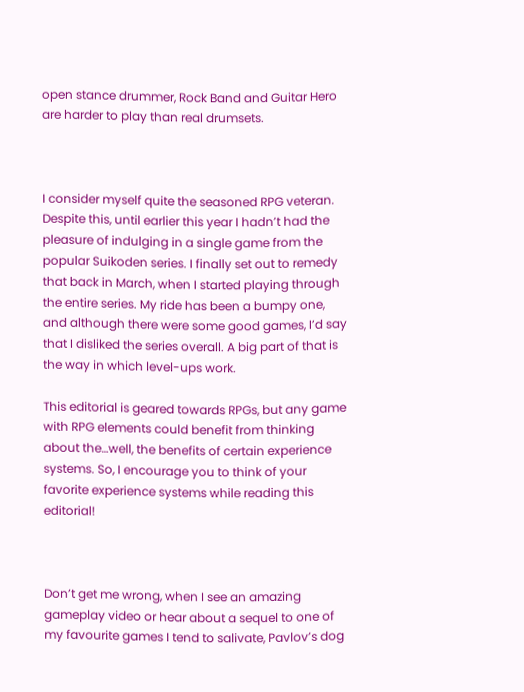open stance drummer, Rock Band and Guitar Hero are harder to play than real drumsets.



I consider myself quite the seasoned RPG veteran. Despite this, until earlier this year I hadn’t had the pleasure of indulging in a single game from the popular Suikoden series. I finally set out to remedy that back in March, when I started playing through the entire series. My ride has been a bumpy one, and although there were some good games, I’d say that I disliked the series overall. A big part of that is the way in which level-ups work.

This editorial is geared towards RPGs, but any game with RPG elements could benefit from thinking about the…well, the benefits of certain experience systems. So, I encourage you to think of your favorite experience systems while reading this editorial!



Don’t get me wrong, when I see an amazing gameplay video or hear about a sequel to one of my favourite games I tend to salivate, Pavlov’s dog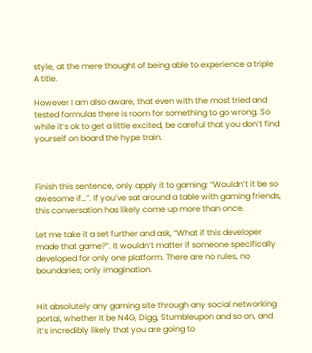style, at the mere thought of being able to experience a triple A title.

However I am also aware, that even with the most tried and tested formulas there is room for something to go wrong. So while it’s ok to get a little excited, be careful that you don’t find yourself on board the hype train.



Finish this sentence, only apply it to gaming: “Wouldn’t it be so awesome if…”. If you’ve sat around a table with gaming friends, this conversation has likely come up more than once.

Let me take it a set further and ask, “What if this developer made that game?”. It wouldn’t matter if someone specifically developed for only one platform. There are no rules, no boundaries; only imagination.


Hit absolutely any gaming site through any social networking portal, whether it be N4G, Digg, Stumbleupon and so on, and it’s incredibly likely that you are going to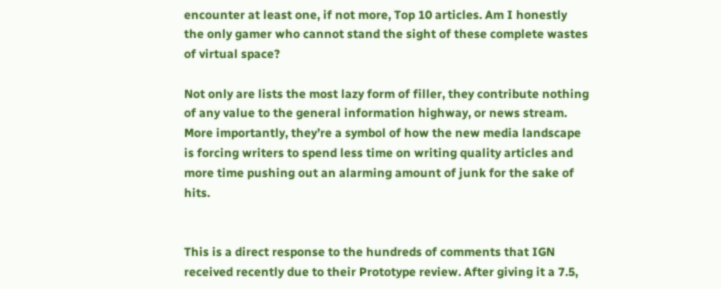encounter at least one, if not more, Top 10 articles. Am I honestly the only gamer who cannot stand the sight of these complete wastes of virtual space?

Not only are lists the most lazy form of filler, they contribute nothing of any value to the general information highway, or news stream. More importantly, they’re a symbol of how the new media landscape is forcing writers to spend less time on writing quality articles and more time pushing out an alarming amount of junk for the sake of hits.


This is a direct response to the hundreds of comments that IGN received recently due to their Prototype review. After giving it a 7.5,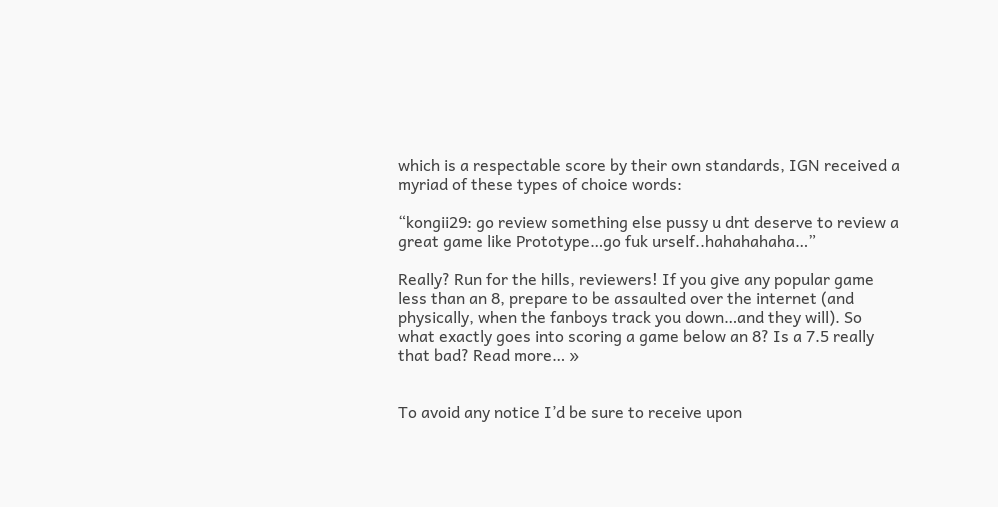which is a respectable score by their own standards, IGN received a myriad of these types of choice words:

“kongii29: go review something else pussy u dnt deserve to review a great game like Prototype…go fuk urself..hahahahaha…”

Really? Run for the hills, reviewers! If you give any popular game less than an 8, prepare to be assaulted over the internet (and physically, when the fanboys track you down…and they will). So what exactly goes into scoring a game below an 8? Is a 7.5 really that bad? Read more… »


To avoid any notice I’d be sure to receive upon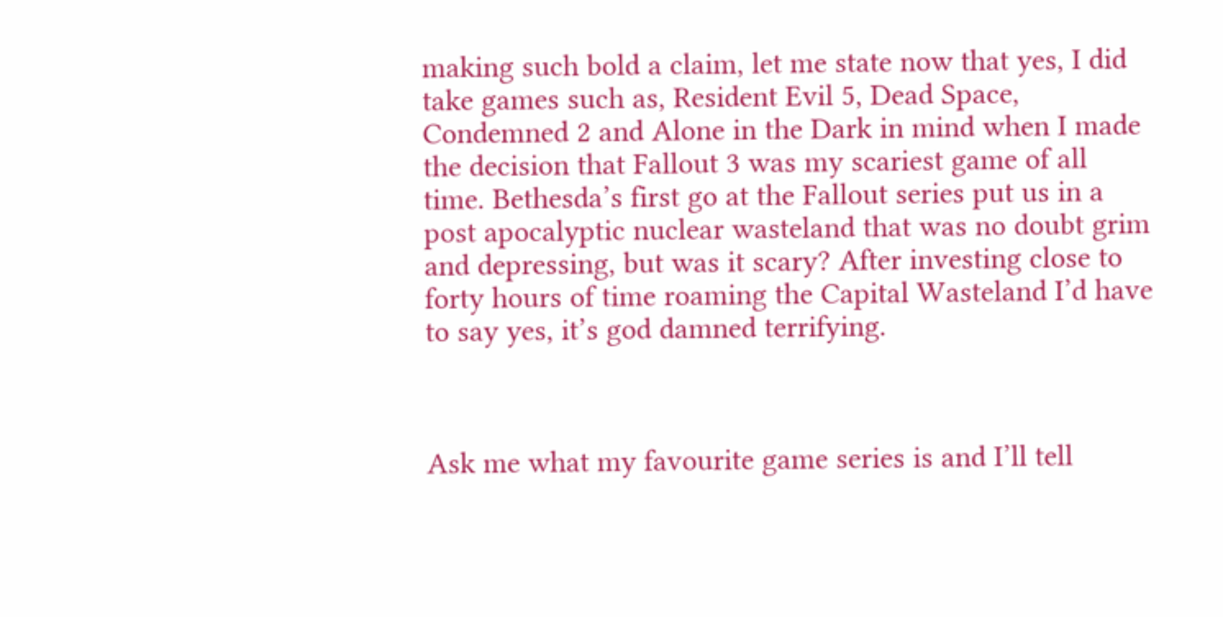making such bold a claim, let me state now that yes, I did take games such as, Resident Evil 5, Dead Space, Condemned 2 and Alone in the Dark in mind when I made the decision that Fallout 3 was my scariest game of all time. Bethesda’s first go at the Fallout series put us in a post apocalyptic nuclear wasteland that was no doubt grim and depressing, but was it scary? After investing close to forty hours of time roaming the Capital Wasteland I’d have to say yes, it’s god damned terrifying.



Ask me what my favourite game series is and I’ll tell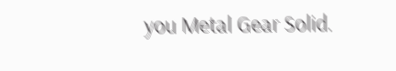you Metal Gear Solid.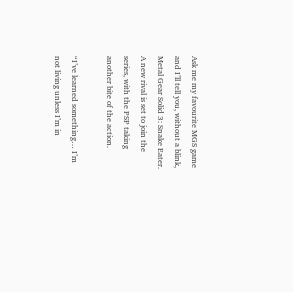Ask me my favourite MGS game and I’ll tell you, without a blink, Metal Gear Solid 3: Snake Eater. A new rival is set to join the series, with the PSP taking another bite of the action.

“I’ve learned something… I’m not living unless I’m in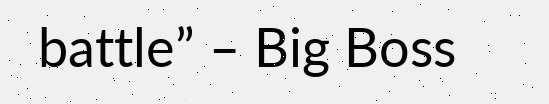battle” – Big Boss